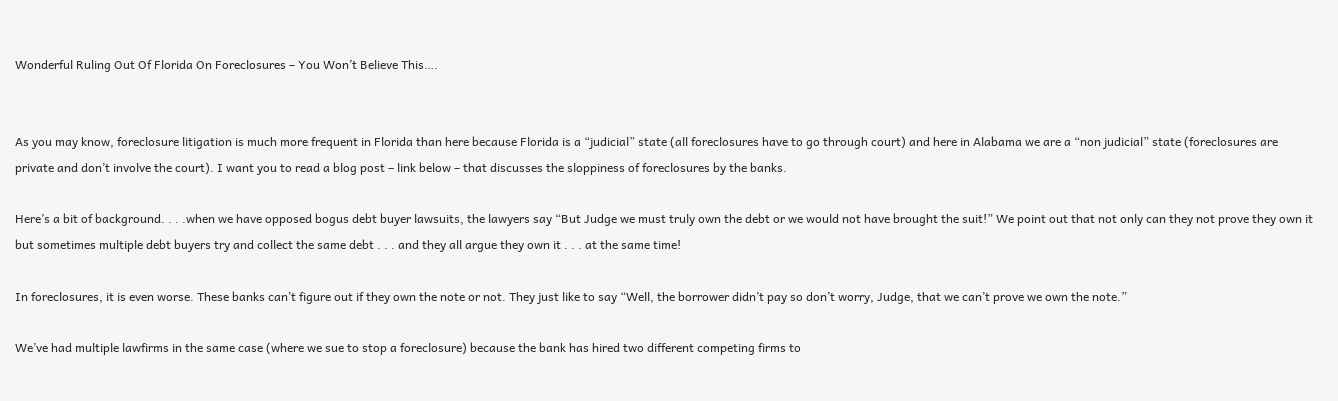Wonderful Ruling Out Of Florida On Foreclosures – You Won’t Believe This….


As you may know, foreclosure litigation is much more frequent in Florida than here because Florida is a “judicial” state (all foreclosures have to go through court) and here in Alabama we are a “non judicial” state (foreclosures are private and don’t involve the court). I want you to read a blog post – link below – that discusses the sloppiness of foreclosures by the banks.

Here’s a bit of background. . . .when we have opposed bogus debt buyer lawsuits, the lawyers say “But Judge we must truly own the debt or we would not have brought the suit!” We point out that not only can they not prove they own it but sometimes multiple debt buyers try and collect the same debt . . . and they all argue they own it . . . at the same time!

In foreclosures, it is even worse. These banks can’t figure out if they own the note or not. They just like to say “Well, the borrower didn’t pay so don’t worry, Judge, that we can’t prove we own the note.”

We’ve had multiple lawfirms in the same case (where we sue to stop a foreclosure) because the bank has hired two different competing firms to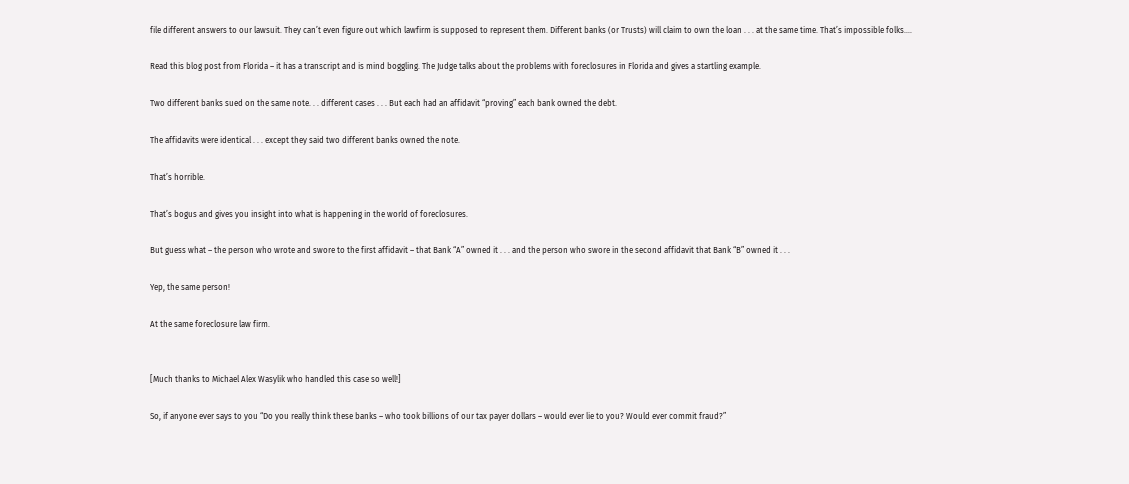file different answers to our lawsuit. They can’t even figure out which lawfirm is supposed to represent them. Different banks (or Trusts) will claim to own the loan . . . at the same time. That’s impossible folks….

Read this blog post from Florida – it has a transcript and is mind boggling. The Judge talks about the problems with foreclosures in Florida and gives a startling example.

Two different banks sued on the same note. . . different cases . . . But each had an affidavit “proving” each bank owned the debt.

The affidavits were identical . . . except they said two different banks owned the note.

That’s horrible.

That’s bogus and gives you insight into what is happening in the world of foreclosures.

But guess what – the person who wrote and swore to the first affidavit – that Bank “A” owned it . . . and the person who swore in the second affidavit that Bank “B” owned it . . .

Yep, the same person!

At the same foreclosure law firm.


[Much thanks to Michael Alex Wasylik who handled this case so well!]

So, if anyone ever says to you “Do you really think these banks – who took billions of our tax payer dollars – would ever lie to you? Would ever commit fraud?”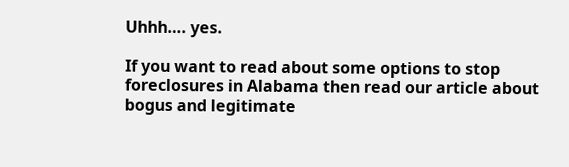Uhhh…. yes.

If you want to read about some options to stop foreclosures in Alabama then read our article about bogus and legitimate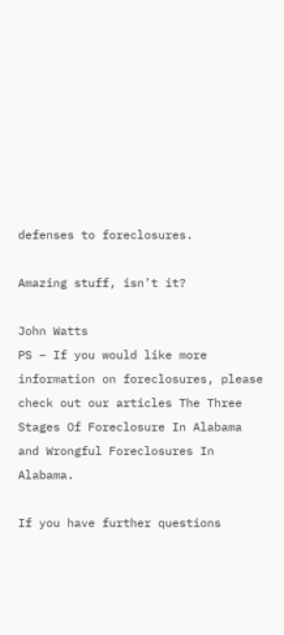defenses to foreclosures.

Amazing stuff, isn’t it?

John Watts
PS – If you would like more information on foreclosures, please check out our articles The Three Stages Of Foreclosure In Alabama and Wrongful Foreclosures In Alabama.

If you have further questions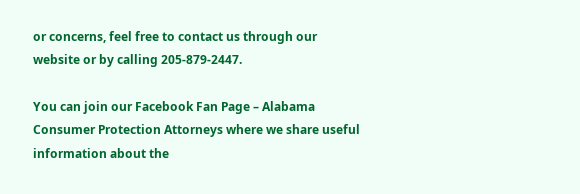or concerns, feel free to contact us through our website or by calling 205-879-2447.

You can join our Facebook Fan Page – Alabama Consumer Protection Attorneys where we share useful information about the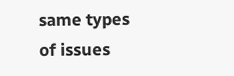same types of issues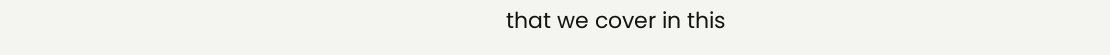that we cover in this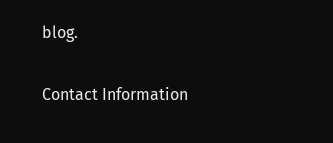blog.

Contact Information